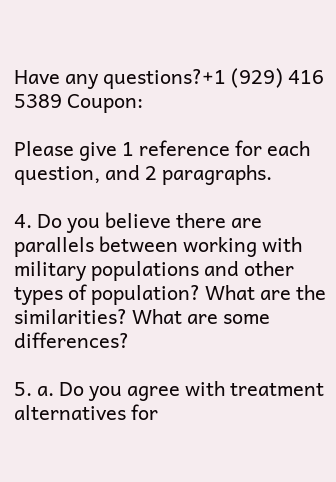Have any questions?+1 (929) 416 5389 Coupon:

Please give 1 reference for each question, and 2 paragraphs.

4. Do you believe there are parallels between working with military populations and other types of population? What are the similarities? What are some differences?

5. a. Do you agree with treatment alternatives for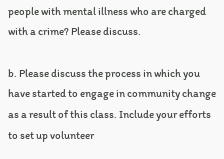people with mental illness who are charged with a crime? Please discuss.

b. Please discuss the process in which you have started to engage in community change as a result of this class. Include your efforts to set up volunteer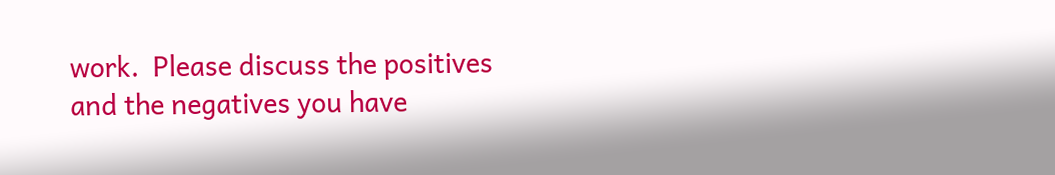work.  Please discuss the positives and the negatives you have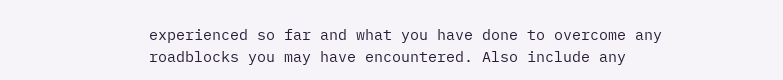experienced so far and what you have done to overcome any roadblocks you may have encountered. Also include any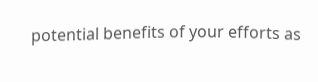potential benefits of your efforts as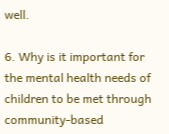well.

6. Why is it important for the mental health needs of children to be met through community-based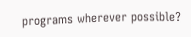programs wherever possible?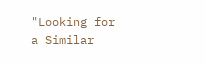"Looking for a Similar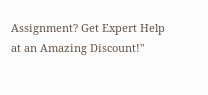Assignment? Get Expert Help at an Amazing Discount!"